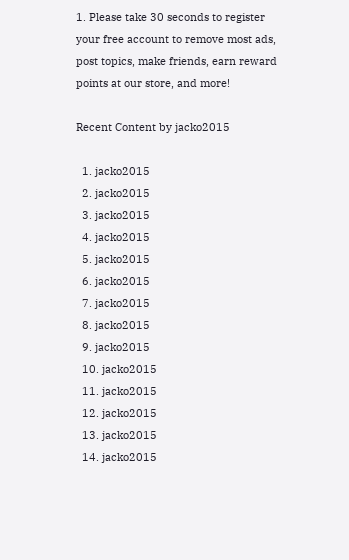1. Please take 30 seconds to register your free account to remove most ads, post topics, make friends, earn reward points at our store, and more!

Recent Content by jacko2015

  1. jacko2015
  2. jacko2015
  3. jacko2015
  4. jacko2015
  5. jacko2015
  6. jacko2015
  7. jacko2015
  8. jacko2015
  9. jacko2015
  10. jacko2015
  11. jacko2015
  12. jacko2015
  13. jacko2015
  14. jacko2015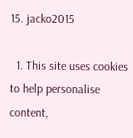15. jacko2015

  1. This site uses cookies to help personalise content,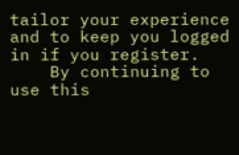tailor your experience and to keep you logged in if you register.
    By continuing to use this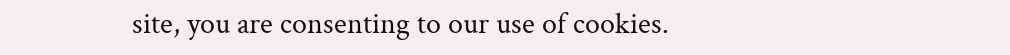site, you are consenting to our use of cookies.